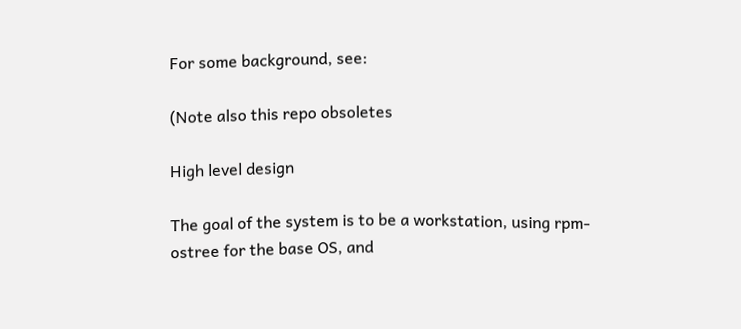For some background, see:

(Note also this repo obsoletes

High level design

The goal of the system is to be a workstation, using rpm-ostree for the base OS, and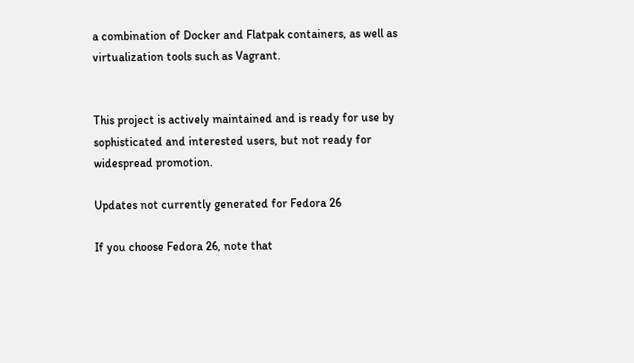a combination of Docker and Flatpak containers, as well as virtualization tools such as Vagrant.


This project is actively maintained and is ready for use by sophisticated and interested users, but not ready for widespread promotion.

Updates not currently generated for Fedora 26

If you choose Fedora 26, note that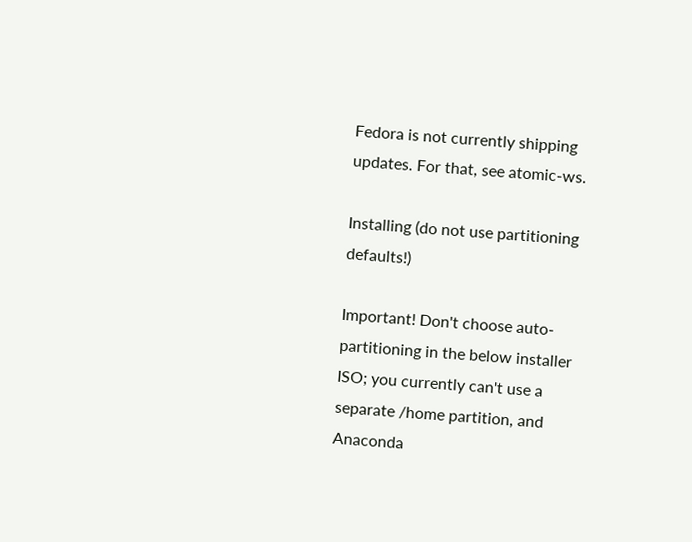Fedora is not currently shipping updates. For that, see atomic-ws.

Installing (do not use partitioning defaults!)

Important! Don't choose auto-partitioning in the below installer ISO; you currently can't use a separate /home partition, and Anaconda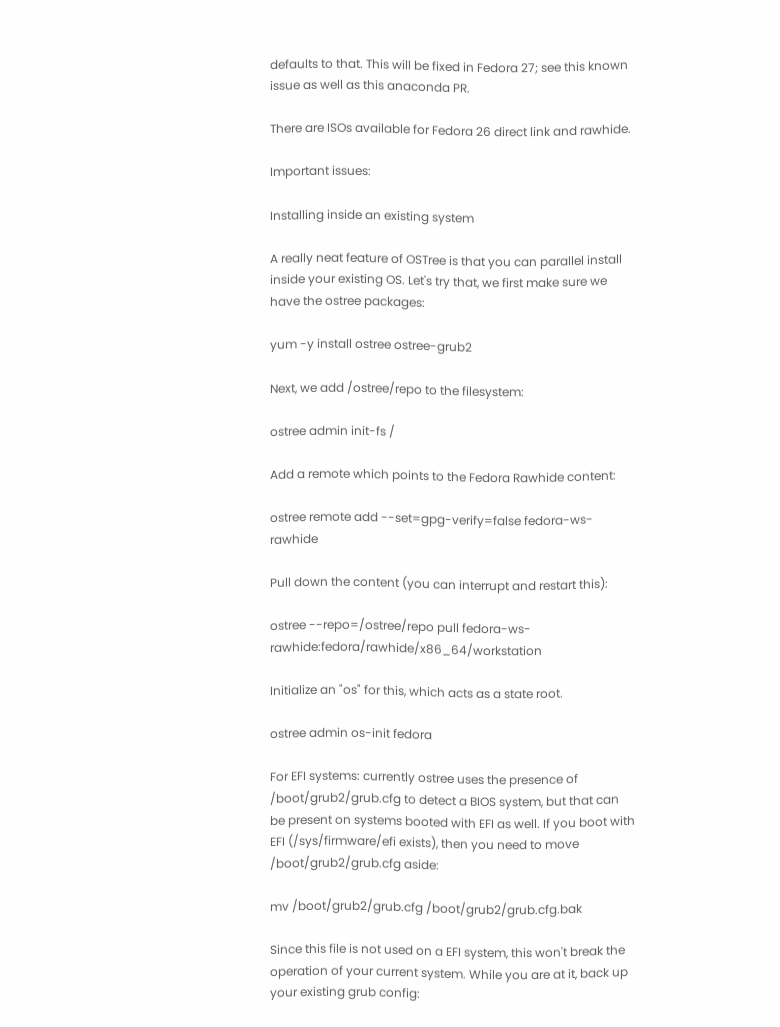defaults to that. This will be fixed in Fedora 27; see this known issue as well as this anaconda PR.

There are ISOs available for Fedora 26 direct link and rawhide.

Important issues:

Installing inside an existing system

A really neat feature of OSTree is that you can parallel install inside your existing OS. Let's try that, we first make sure we have the ostree packages:

yum -y install ostree ostree-grub2

Next, we add /ostree/repo to the filesystem:

ostree admin init-fs /

Add a remote which points to the Fedora Rawhide content:

ostree remote add --set=gpg-verify=false fedora-ws-rawhide

Pull down the content (you can interrupt and restart this):

ostree --repo=/ostree/repo pull fedora-ws-rawhide:fedora/rawhide/x86_64/workstation

Initialize an "os" for this, which acts as a state root.

ostree admin os-init fedora

For EFI systems: currently ostree uses the presence of /boot/grub2/grub.cfg to detect a BIOS system, but that can be present on systems booted with EFI as well. If you boot with EFI (/sys/firmware/efi exists), then you need to move /boot/grub2/grub.cfg aside:

mv /boot/grub2/grub.cfg /boot/grub2/grub.cfg.bak

Since this file is not used on a EFI system, this won't break the operation of your current system. While you are at it, back up your existing grub config: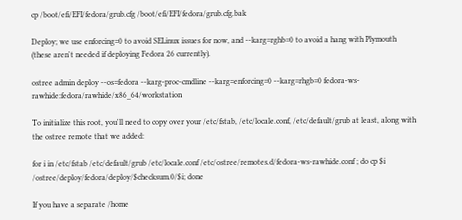cp /boot/efi/EFI/fedora/grub.cfg /boot/efi/EFI/fedora/grub.cfg.bak

Deploy; we use enforcing=0 to avoid SELinux issues for now, and --karg=rghb=0 to avoid a hang with Plymouth (these aren't needed if deploying Fedora 26 currently).

ostree admin deploy --os=fedora --karg-proc-cmdline --karg=enforcing=0 --karg=rhgb=0 fedora-ws-rawhide:fedora/rawhide/x86_64/workstation

To initialize this root, you'll need to copy over your /etc/fstab, /etc/locale.conf, /etc/default/grub at least, along with the ostree remote that we added:

for i in /etc/fstab /etc/default/grub /etc/locale.conf /etc/ostree/remotes.d/fedora-ws-rawhide.conf ; do cp $i /ostree/deploy/fedora/deploy/$checksum.0/$i; done

If you have a separate /home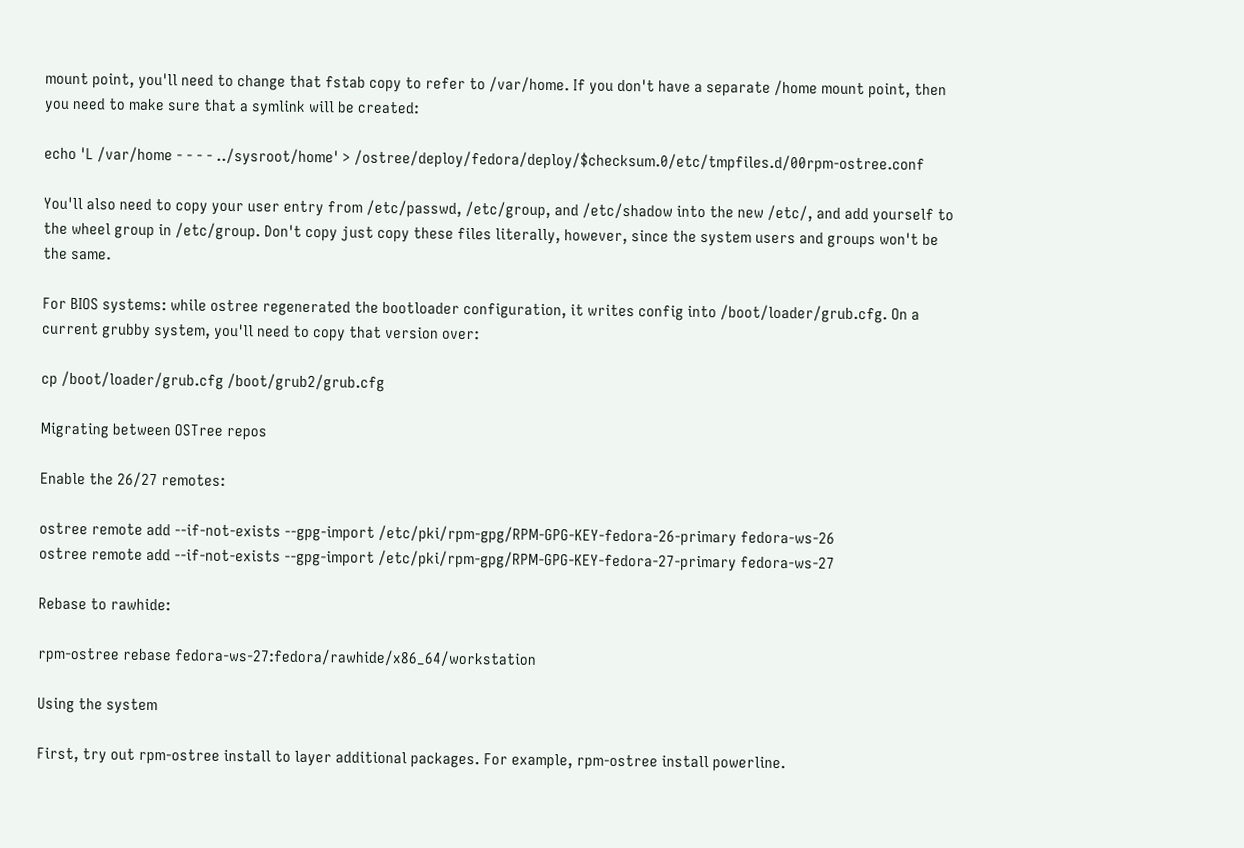mount point, you'll need to change that fstab copy to refer to /var/home. If you don't have a separate /home mount point, then you need to make sure that a symlink will be created:

echo 'L /var/home - - - - ../sysroot/home' > /ostree/deploy/fedora/deploy/$checksum.0/etc/tmpfiles.d/00rpm-ostree.conf

You'll also need to copy your user entry from /etc/passwd, /etc/group, and /etc/shadow into the new /etc/, and add yourself to the wheel group in /etc/group. Don't copy just copy these files literally, however, since the system users and groups won't be the same.

For BIOS systems: while ostree regenerated the bootloader configuration, it writes config into /boot/loader/grub.cfg. On a current grubby system, you'll need to copy that version over:

cp /boot/loader/grub.cfg /boot/grub2/grub.cfg

Migrating between OSTree repos

Enable the 26/27 remotes:

ostree remote add --if-not-exists --gpg-import /etc/pki/rpm-gpg/RPM-GPG-KEY-fedora-26-primary fedora-ws-26
ostree remote add --if-not-exists --gpg-import /etc/pki/rpm-gpg/RPM-GPG-KEY-fedora-27-primary fedora-ws-27

Rebase to rawhide:

rpm-ostree rebase fedora-ws-27:fedora/rawhide/x86_64/workstation

Using the system

First, try out rpm-ostree install to layer additional packages. For example, rpm-ostree install powerline.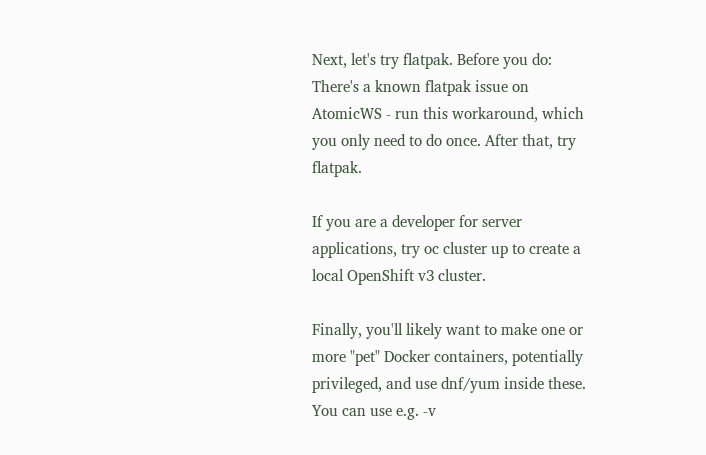Next, let's try flatpak. Before you do: There's a known flatpak issue on AtomicWS - run this workaround, which you only need to do once. After that, try flatpak.

If you are a developer for server applications, try oc cluster up to create a local OpenShift v3 cluster.

Finally, you'll likely want to make one or more "pet" Docker containers, potentially privileged, and use dnf/yum inside these. You can use e.g. -v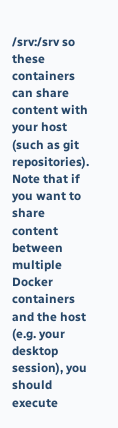/srv:/srv so these containers can share content with your host (such as git repositories). Note that if you want to share content between multiple Docker containers and the host (e.g. your desktop session), you should execute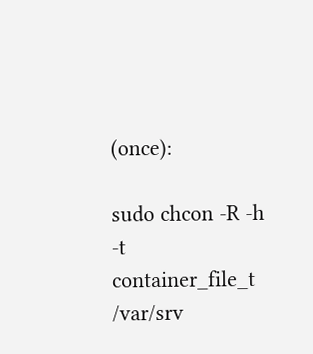(once):

sudo chcon -R -h -t container_file_t /var/srv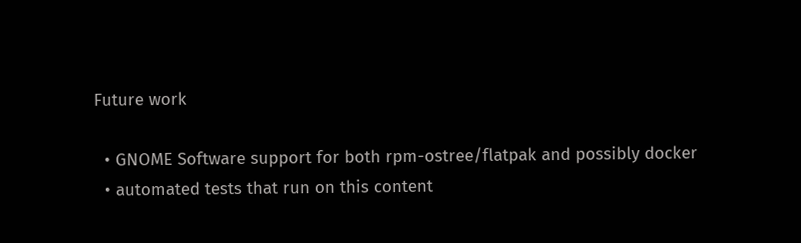Future work

  • GNOME Software support for both rpm-ostree/flatpak and possibly docker
  • automated tests that run on this content